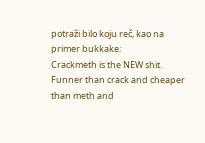potraži bilo koju reč, kao na primer bukkake:
Crackmeth is the NEW shit. Funner than crack and cheaper than meth and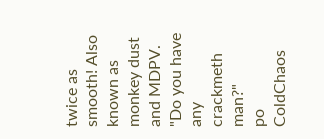twice as smooth! Also known as monkey dust and MDPV.
"Do you have any crackmeth man?"
po ColdChaos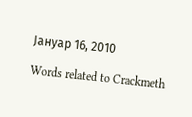Јануар 16, 2010

Words related to Crackmeth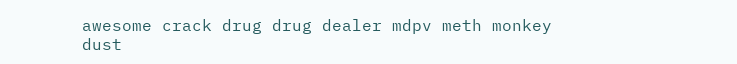awesome crack drug drug dealer mdpv meth monkey dust